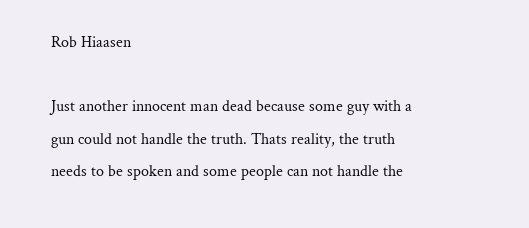Rob Hiaasen

Just another innocent man dead because some guy with a gun could not handle the truth. Thats reality, the truth needs to be spoken and some people can not handle the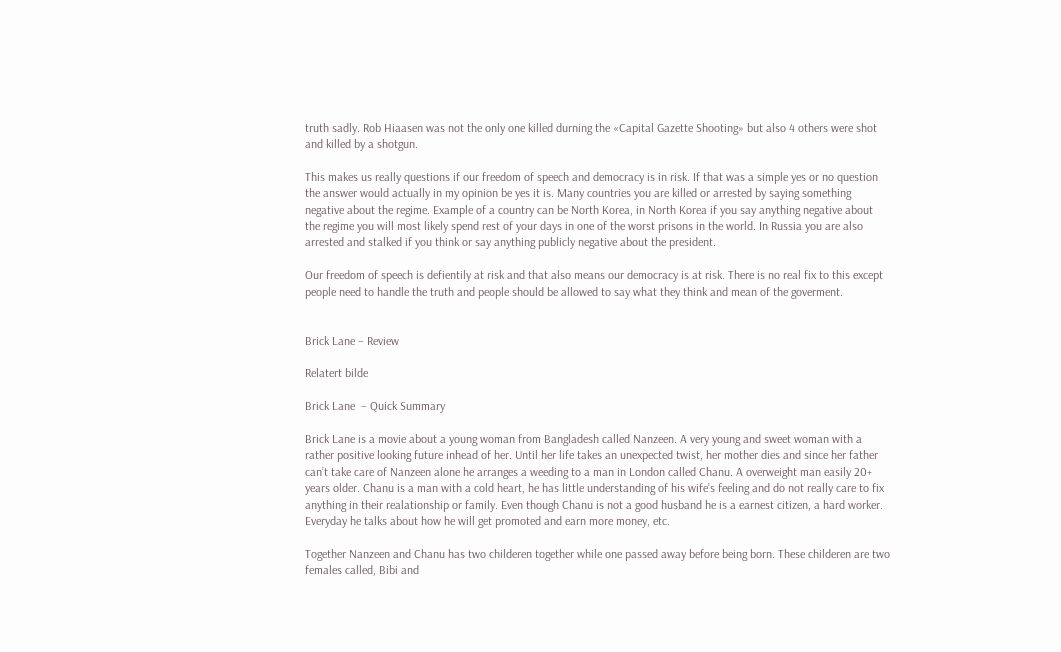truth sadly. Rob Hiaasen was not the only one killed durning the «Capital Gazette Shooting» but also 4 others were shot and killed by a shotgun.

This makes us really questions if our freedom of speech and democracy is in risk. If that was a simple yes or no question the answer would actually in my opinion be yes it is. Many countries you are killed or arrested by saying something negative about the regime. Example of a country can be North Korea, in North Korea if you say anything negative about the regime you will most likely spend rest of your days in one of the worst prisons in the world. In Russia you are also arrested and stalked if you think or say anything publicly negative about the president.

Our freedom of speech is defientily at risk and that also means our democracy is at risk. There is no real fix to this except people need to handle the truth and people should be allowed to say what they think and mean of the goverment.


Brick Lane – Review

Relatert bilde

Brick Lane  – Quick Summary

Brick Lane is a movie about a young woman from Bangladesh called Nanzeen. A very young and sweet woman with a rather positive looking future inhead of her. Until her life takes an unexpected twist, her mother dies and since her father can’t take care of Nanzeen alone he arranges a weeding to a man in London called Chanu. A overweight man easily 20+ years older. Chanu is a man with a cold heart, he has little understanding of his wife’s feeling and do not really care to fix anything in their realationship or family. Even though Chanu is not a good husband he is a earnest citizen, a hard worker. Everyday he talks about how he will get promoted and earn more money, etc.

Together Nanzeen and Chanu has two childeren together while one passed away before being born. These childeren are two females called, Bibi and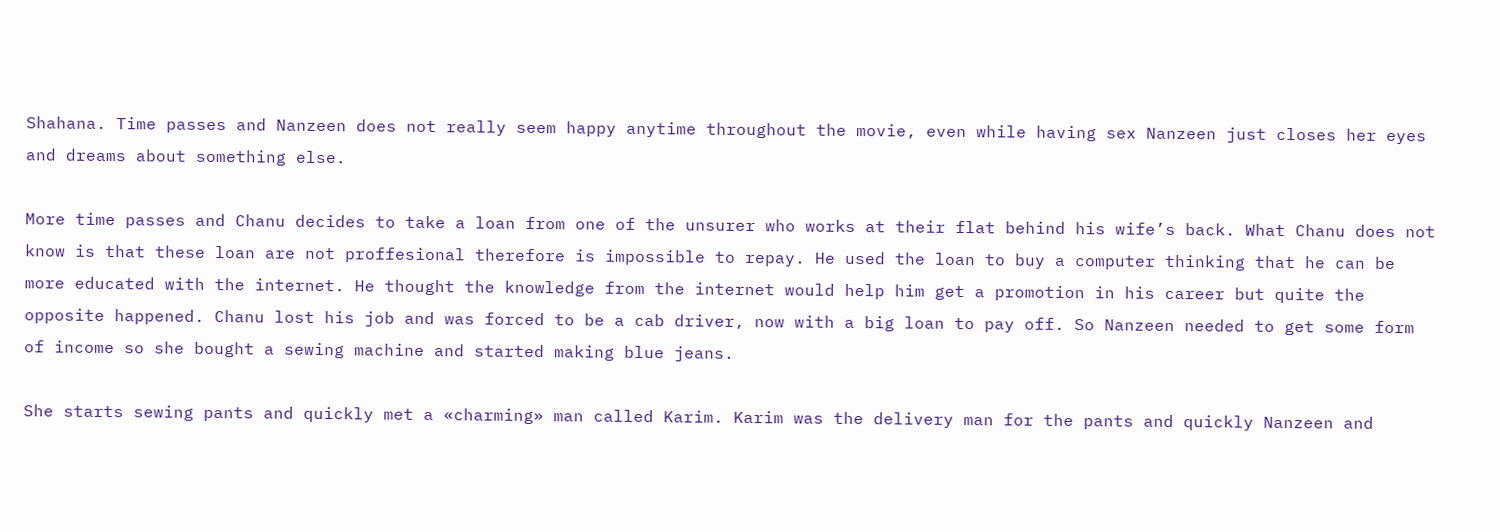Shahana. Time passes and Nanzeen does not really seem happy anytime throughout the movie, even while having sex Nanzeen just closes her eyes and dreams about something else.

More time passes and Chanu decides to take a loan from one of the unsurer who works at their flat behind his wife’s back. What Chanu does not know is that these loan are not proffesional therefore is impossible to repay. He used the loan to buy a computer thinking that he can be more educated with the internet. He thought the knowledge from the internet would help him get a promotion in his career but quite the opposite happened. Chanu lost his job and was forced to be a cab driver, now with a big loan to pay off. So Nanzeen needed to get some form of income so she bought a sewing machine and started making blue jeans.

She starts sewing pants and quickly met a «charming» man called Karim. Karim was the delivery man for the pants and quickly Nanzeen and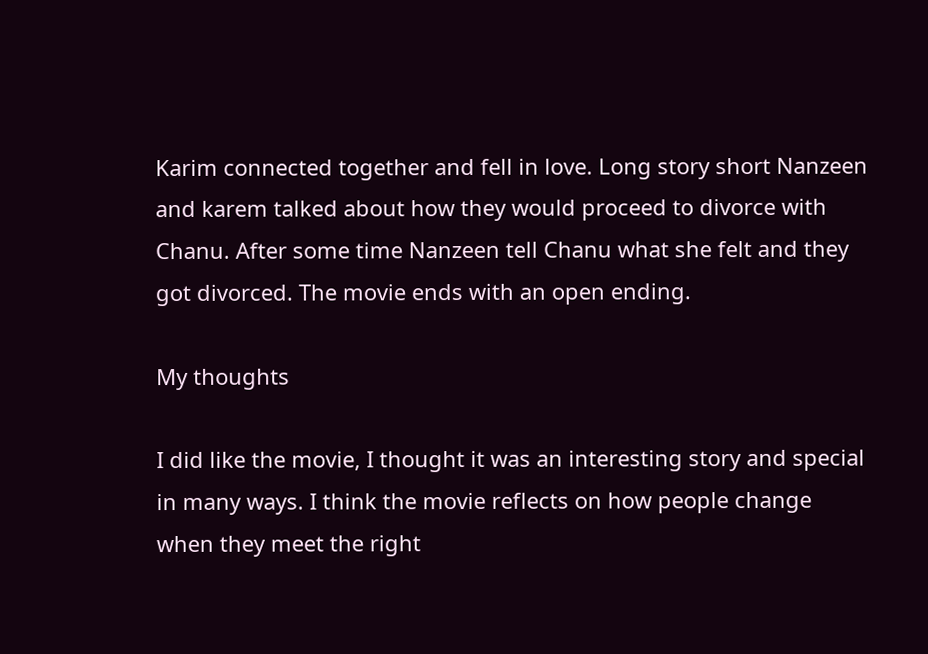Karim connected together and fell in love. Long story short Nanzeen and karem talked about how they would proceed to divorce with Chanu. After some time Nanzeen tell Chanu what she felt and they got divorced. The movie ends with an open ending.

My thoughts

I did like the movie, I thought it was an interesting story and special in many ways. I think the movie reflects on how people change when they meet the right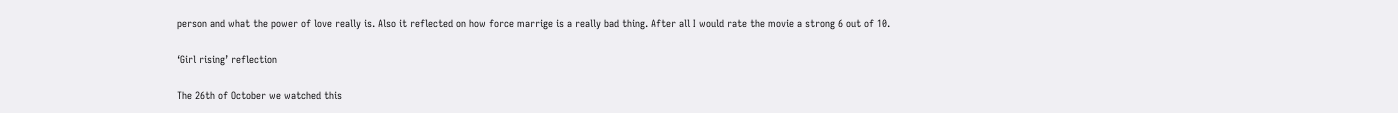person and what the power of love really is. Also it reflected on how force marrige is a really bad thing. After all I would rate the movie a strong 6 out of 10.

‘Girl rising’ reflection

The 26th of October we watched this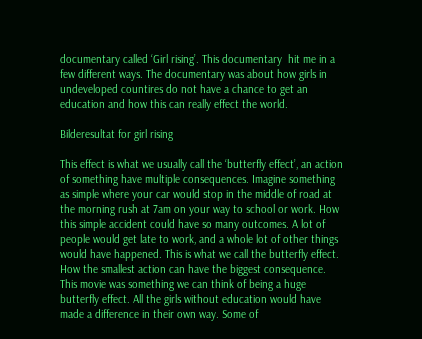documentary called ‘Girl rising’. This documentary  hit me in a few different ways. The documentary was about how girls in undeveloped countires do not have a chance to get an education and how this can really effect the world.

Bilderesultat for girl rising

This effect is what we usually call the ‘butterfly effect’, an action of something have multiple consequences. Imagine something as simple where your car would stop in the middle of road at the morning rush at 7am on your way to school or work. How this simple accident could have so many outcomes. A lot of people would get late to work, and a whole lot of other things would have happened. This is what we call the butterfly effect. How the smallest action can have the biggest consequence. This movie was something we can think of being a huge butterfly effect. All the girls without education would have made a difference in their own way. Some of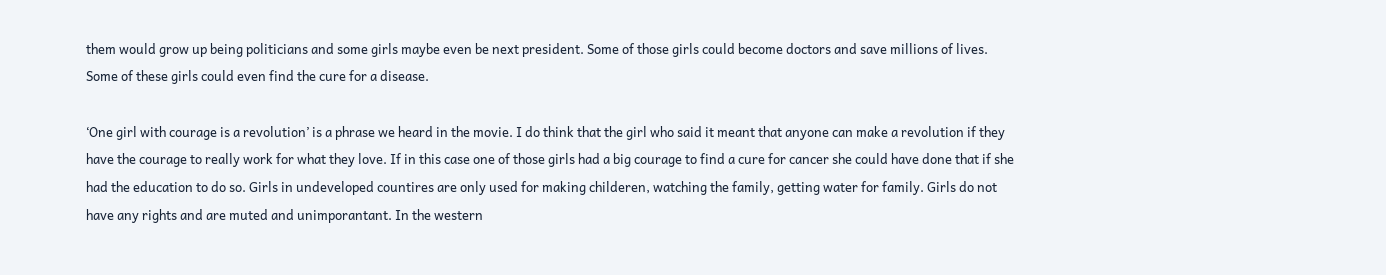them would grow up being politicians and some girls maybe even be next president. Some of those girls could become doctors and save millions of lives. Some of these girls could even find the cure for a disease.

‘One girl with courage is a revolution’ is a phrase we heard in the movie. I do think that the girl who said it meant that anyone can make a revolution if they have the courage to really work for what they love. If in this case one of those girls had a big courage to find a cure for cancer she could have done that if she had the education to do so. Girls in undeveloped countires are only used for making childeren, watching the family, getting water for family. Girls do not have any rights and are muted and unimporantant. In the western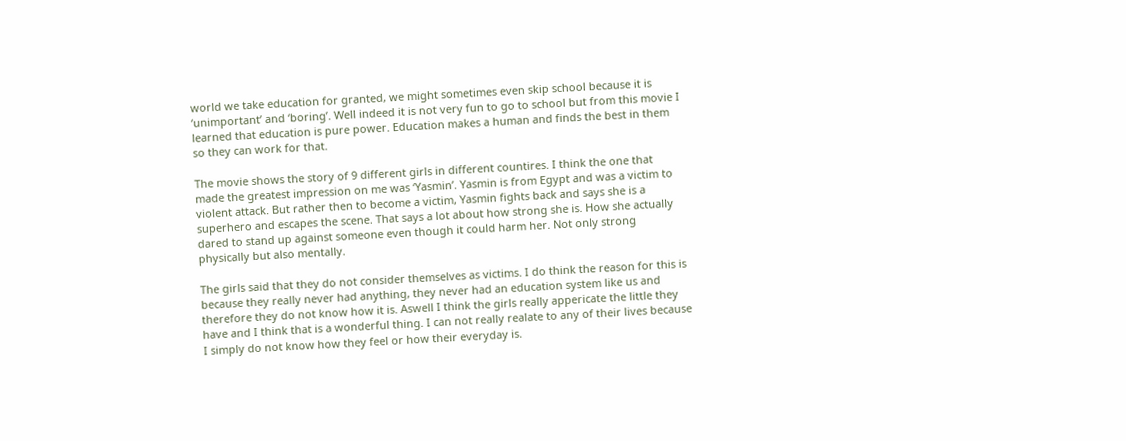world we take education for granted, we might sometimes even skip school because it is ‘unimportant’ and ‘boring’. Well indeed it is not very fun to go to school but from this movie I learned that education is pure power. Education makes a human and finds the best in them so they can work for that.

The movie shows the story of 9 different girls in different countires. I think the one that made the greatest impression on me was ‘Yasmin’. Yasmin is from Egypt and was a victim to violent attack. But rather then to become a victim, Yasmin fights back and says she is a superhero and escapes the scene. That says a lot about how strong she is. How she actually dared to stand up against someone even though it could harm her. Not only strong physically but also mentally.

The girls said that they do not consider themselves as victims. I do think the reason for this is because they really never had anything, they never had an education system like us and therefore they do not know how it is. Aswell I think the girls really appericate the little they have and I think that is a wonderful thing. I can not really realate to any of their lives because I simply do not know how they feel or how their everyday is.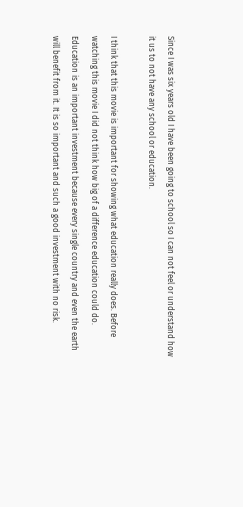Since I was six years old I have been going to school so I can not feel or understand how it us to not have any school or education.

I think that this movie is important for showing what education really does. Before watching this movie I did not think how big of a difference education could do. Education is an important investment because every single country and even the earth will benefit from it. It is so important and such a good investment with no risk.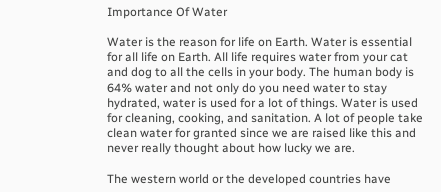Importance Of Water

Water is the reason for life on Earth. Water is essential for all life on Earth. All life requires water from your cat and dog to all the cells in your body. The human body is 64% water and not only do you need water to stay hydrated, water is used for a lot of things. Water is used for cleaning, cooking, and sanitation. A lot of people take clean water for granted since we are raised like this and never really thought about how lucky we are.

The western world or the developed countries have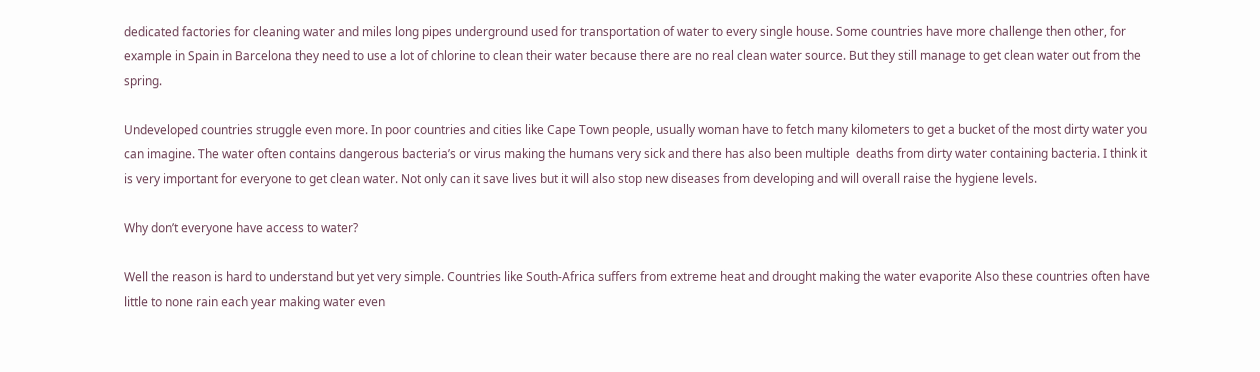dedicated factories for cleaning water and miles long pipes underground used for transportation of water to every single house. Some countries have more challenge then other, for example in Spain in Barcelona they need to use a lot of chlorine to clean their water because there are no real clean water source. But they still manage to get clean water out from the spring.

Undeveloped countries struggle even more. In poor countries and cities like Cape Town people, usually woman have to fetch many kilometers to get a bucket of the most dirty water you can imagine. The water often contains dangerous bacteria’s or virus making the humans very sick and there has also been multiple  deaths from dirty water containing bacteria. I think it is very important for everyone to get clean water. Not only can it save lives but it will also stop new diseases from developing and will overall raise the hygiene levels.

Why don’t everyone have access to water?

Well the reason is hard to understand but yet very simple. Countries like South-Africa suffers from extreme heat and drought making the water evaporite Also these countries often have little to none rain each year making water even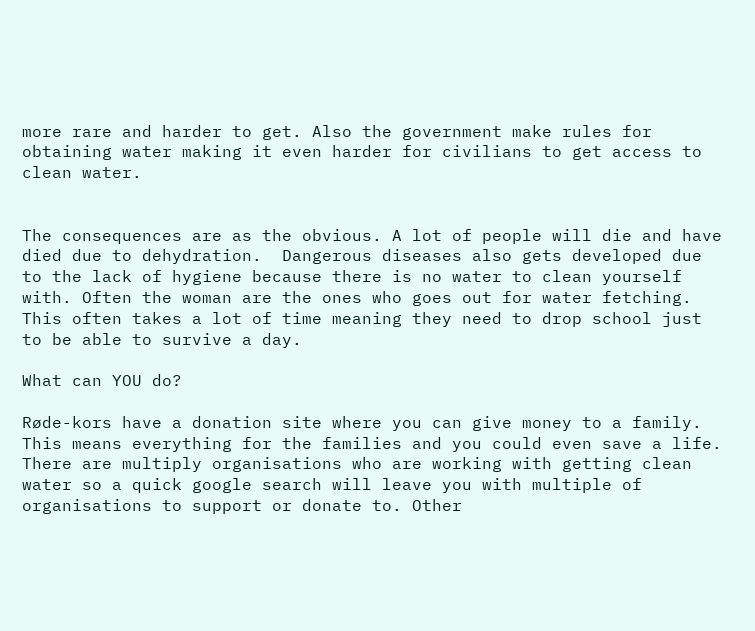more rare and harder to get. Also the government make rules for obtaining water making it even harder for civilians to get access to clean water.


The consequences are as the obvious. A lot of people will die and have died due to dehydration.  Dangerous diseases also gets developed due to the lack of hygiene because there is no water to clean yourself with. Often the woman are the ones who goes out for water fetching. This often takes a lot of time meaning they need to drop school just to be able to survive a day.

What can YOU do?

Røde-kors have a donation site where you can give money to a family. This means everything for the families and you could even save a life. There are multiply organisations who are working with getting clean water so a quick google search will leave you with multiple of organisations to support or donate to. Other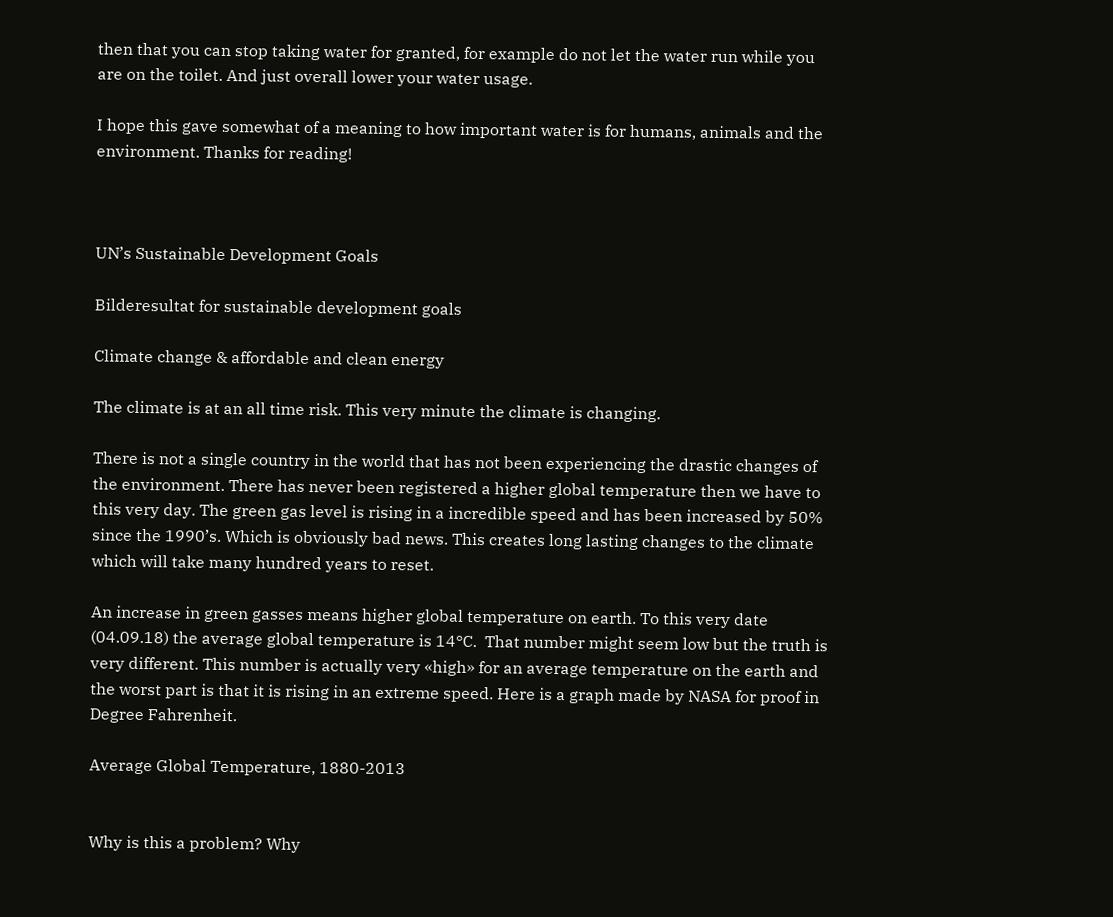then that you can stop taking water for granted, for example do not let the water run while you are on the toilet. And just overall lower your water usage.

I hope this gave somewhat of a meaning to how important water is for humans, animals and the environment. Thanks for reading!



UN’s Sustainable Development Goals

Bilderesultat for sustainable development goals

Climate change & affordable and clean energy

The climate is at an all time risk. This very minute the climate is changing.

There is not a single country in the world that has not been experiencing the drastic changes of the environment. There has never been registered a higher global temperature then we have to this very day. The green gas level is rising in a incredible speed and has been increased by 50% since the 1990’s. Which is obviously bad news. This creates long lasting changes to the climate which will take many hundred years to reset.

An increase in green gasses means higher global temperature on earth. To this very date (04.09.18) the average global temperature is 14°C.  That number might seem low but the truth is very different. This number is actually very «high» for an average temperature on the earth and the worst part is that it is rising in an extreme speed. Here is a graph made by NASA for proof in Degree Fahrenheit.

Average Global Temperature, 1880-2013


Why is this a problem? Why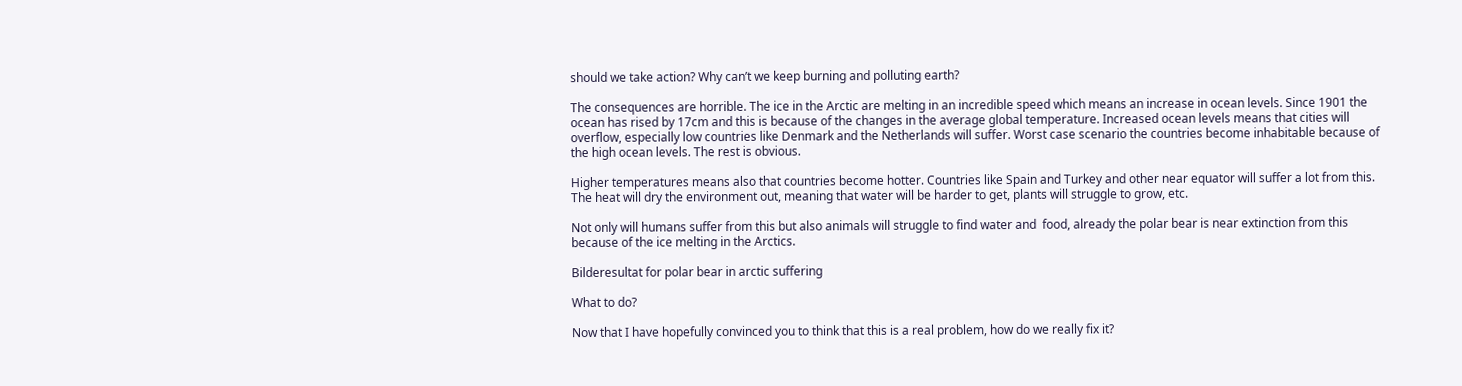should we take action? Why can’t we keep burning and polluting earth?

The consequences are horrible. The ice in the Arctic are melting in an incredible speed which means an increase in ocean levels. Since 1901 the ocean has rised by 17cm and this is because of the changes in the average global temperature. Increased ocean levels means that cities will overflow, especially low countries like Denmark and the Netherlands will suffer. Worst case scenario the countries become inhabitable because of the high ocean levels. The rest is obvious.

Higher temperatures means also that countries become hotter. Countries like Spain and Turkey and other near equator will suffer a lot from this.  The heat will dry the environment out, meaning that water will be harder to get, plants will struggle to grow, etc.

Not only will humans suffer from this but also animals will struggle to find water and  food, already the polar bear is near extinction from this because of the ice melting in the Arctics.

Bilderesultat for polar bear in arctic suffering

What to do?

Now that I have hopefully convinced you to think that this is a real problem, how do we really fix it?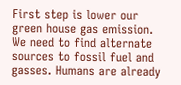First step is lower our green house gas emission. We need to find alternate sources to fossil fuel and gasses. Humans are already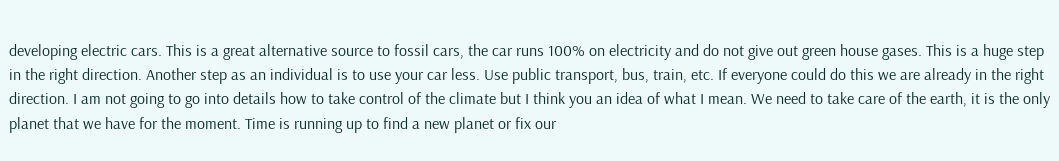developing electric cars. This is a great alternative source to fossil cars, the car runs 100% on electricity and do not give out green house gases. This is a huge step in the right direction. Another step as an individual is to use your car less. Use public transport, bus, train, etc. If everyone could do this we are already in the right direction. I am not going to go into details how to take control of the climate but I think you an idea of what I mean. We need to take care of the earth, it is the only planet that we have for the moment. Time is running up to find a new planet or fix our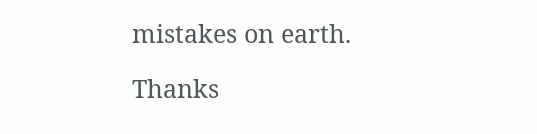mistakes on earth.

Thanks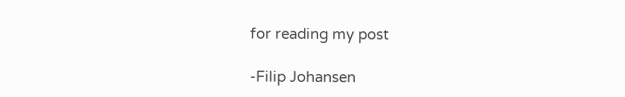for reading my post

-Filip Johansen